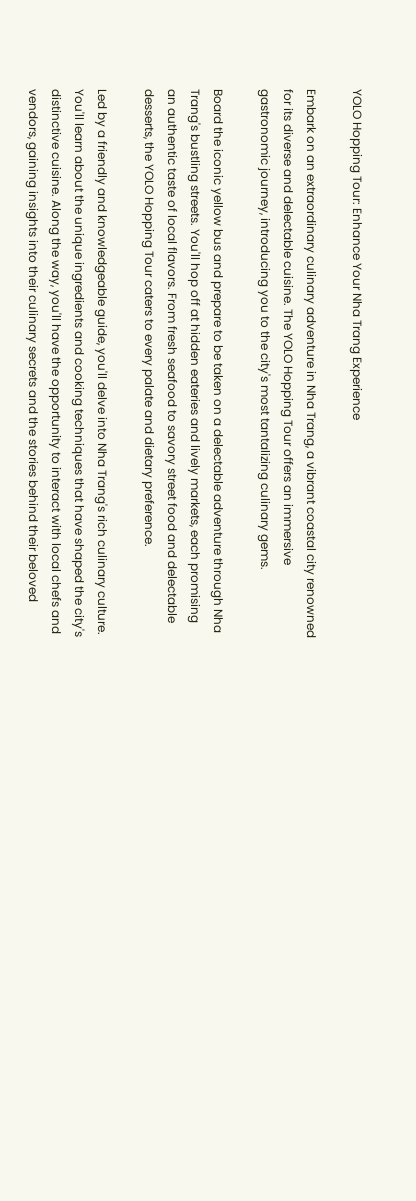YOLO Hopping Tour: Enhance Your Nha Trang Experience

Embark on an extraordinary culinary adventure in Nha Trang, a vibrant coastal city renowned for its diverse and delectable cuisine. The YOLO Hopping Tour offers an immersive gastronomic journey, introducing you to the city's most tantalizing culinary gems.

Board the iconic yellow bus and prepare to be taken on a delectable adventure through Nha Trang's bustling streets. You'll hop off at hidden eateries and lively markets, each promising an authentic taste of local flavors. From fresh seafood to savory street food and delectable desserts, the YOLO Hopping Tour caters to every palate and dietary preference.

Led by a friendly and knowledgeable guide, you'll delve into Nha Trang's rich culinary culture. You'll learn about the unique ingredients and cooking techniques that have shaped the city's distinctive cuisine. Along the way, you'll have the opportunity to interact with local chefs and vendors, gaining insights into their culinary secrets and the stories behind their beloved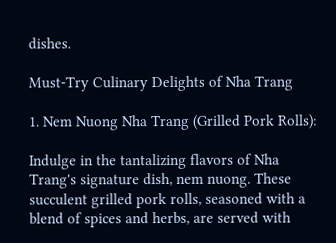dishes.

Must-Try Culinary Delights of Nha Trang

1. Nem Nuong Nha Trang (Grilled Pork Rolls):

Indulge in the tantalizing flavors of Nha Trang's signature dish, nem nuong. These succulent grilled pork rolls, seasoned with a blend of spices and herbs, are served with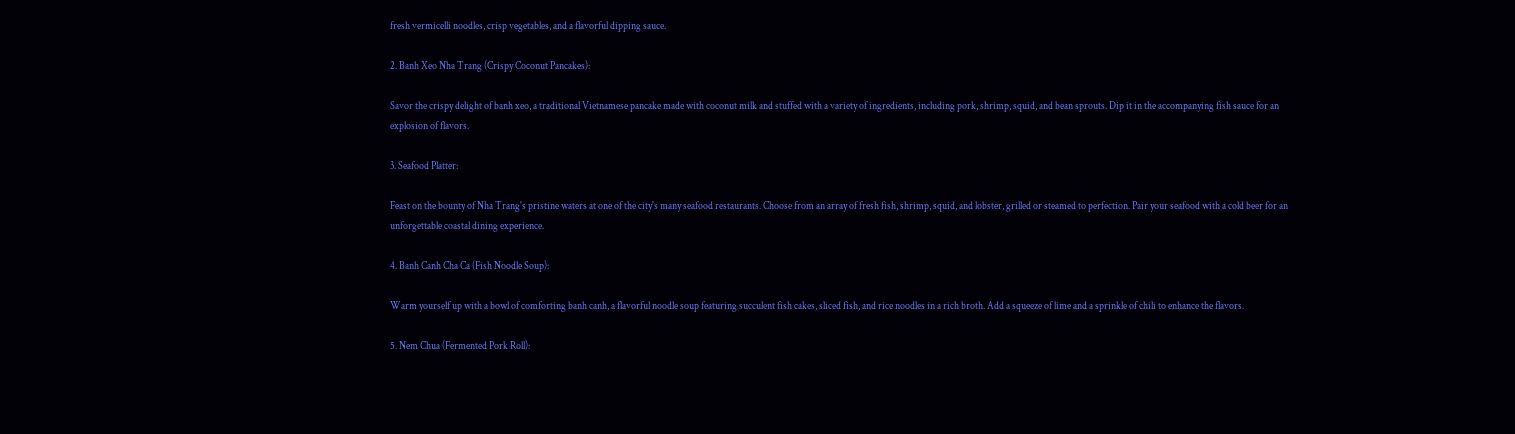fresh vermicelli noodles, crisp vegetables, and a flavorful dipping sauce.

2. Banh Xeo Nha Trang (Crispy Coconut Pancakes):

Savor the crispy delight of banh xeo, a traditional Vietnamese pancake made with coconut milk and stuffed with a variety of ingredients, including pork, shrimp, squid, and bean sprouts. Dip it in the accompanying fish sauce for an explosion of flavors.

3. Seafood Platter:

Feast on the bounty of Nha Trang's pristine waters at one of the city's many seafood restaurants. Choose from an array of fresh fish, shrimp, squid, and lobster, grilled or steamed to perfection. Pair your seafood with a cold beer for an unforgettable coastal dining experience.

4. Banh Canh Cha Ca (Fish Noodle Soup):

Warm yourself up with a bowl of comforting banh canh, a flavorful noodle soup featuring succulent fish cakes, sliced fish, and rice noodles in a rich broth. Add a squeeze of lime and a sprinkle of chili to enhance the flavors.

5. Nem Chua (Fermented Pork Roll):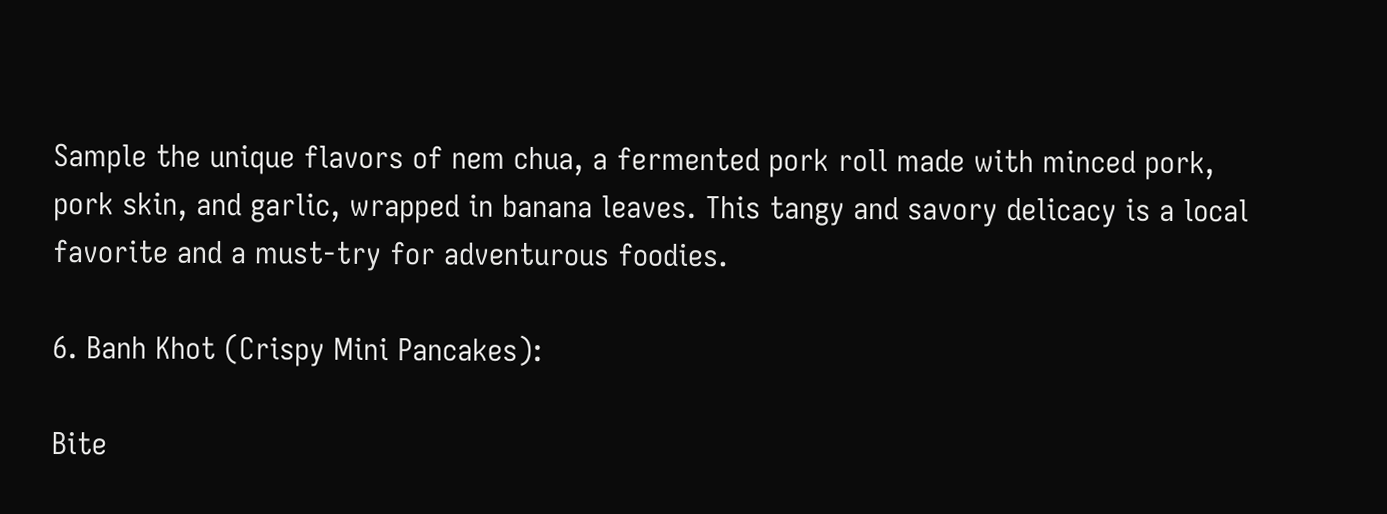Sample the unique flavors of nem chua, a fermented pork roll made with minced pork, pork skin, and garlic, wrapped in banana leaves. This tangy and savory delicacy is a local favorite and a must-try for adventurous foodies.

6. Banh Khot (Crispy Mini Pancakes):

Bite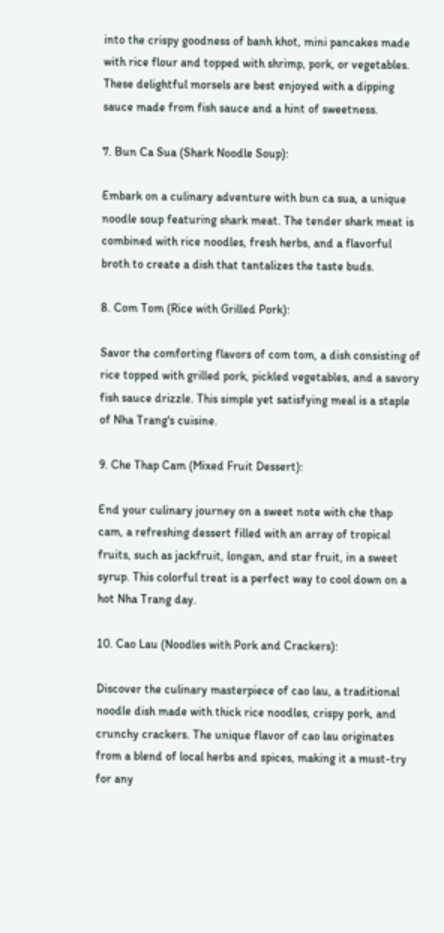into the crispy goodness of banh khot, mini pancakes made with rice flour and topped with shrimp, pork, or vegetables. These delightful morsels are best enjoyed with a dipping sauce made from fish sauce and a hint of sweetness.

7. Bun Ca Sua (Shark Noodle Soup):

Embark on a culinary adventure with bun ca sua, a unique noodle soup featuring shark meat. The tender shark meat is combined with rice noodles, fresh herbs, and a flavorful broth to create a dish that tantalizes the taste buds.

8. Com Tom (Rice with Grilled Pork):

Savor the comforting flavors of com tom, a dish consisting of rice topped with grilled pork, pickled vegetables, and a savory fish sauce drizzle. This simple yet satisfying meal is a staple of Nha Trang's cuisine.

9. Che Thap Cam (Mixed Fruit Dessert):

End your culinary journey on a sweet note with che thap cam, a refreshing dessert filled with an array of tropical fruits, such as jackfruit, longan, and star fruit, in a sweet syrup. This colorful treat is a perfect way to cool down on a hot Nha Trang day.

10. Cao Lau (Noodles with Pork and Crackers):

Discover the culinary masterpiece of cao lau, a traditional noodle dish made with thick rice noodles, crispy pork, and crunchy crackers. The unique flavor of cao lau originates from a blend of local herbs and spices, making it a must-try for any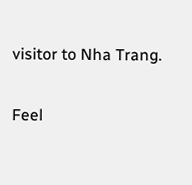visitor to Nha Trang.

Feel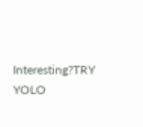Interesting?TRY YOLO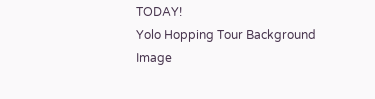TODAY!
Yolo Hopping Tour Background Image